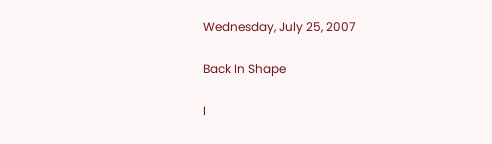Wednesday, July 25, 2007

Back In Shape

I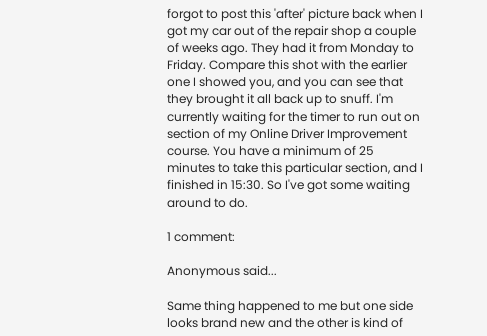forgot to post this 'after' picture back when I got my car out of the repair shop a couple of weeks ago. They had it from Monday to Friday. Compare this shot with the earlier one I showed you, and you can see that they brought it all back up to snuff. I'm currently waiting for the timer to run out on section of my Online Driver Improvement course. You have a minimum of 25 minutes to take this particular section, and I finished in 15:30. So I've got some waiting around to do.

1 comment:

Anonymous said...

Same thing happened to me but one side looks brand new and the other is kind of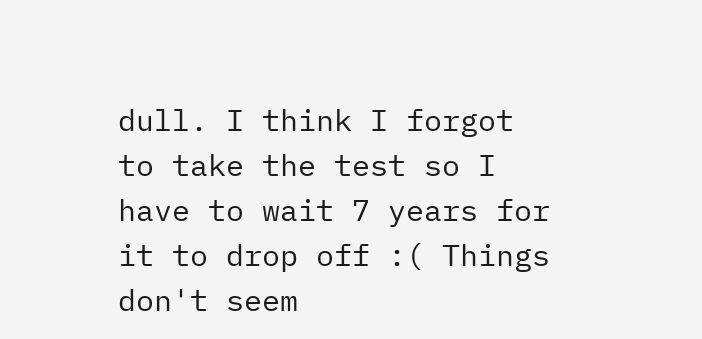dull. I think I forgot to take the test so I have to wait 7 years for it to drop off :( Things don't seem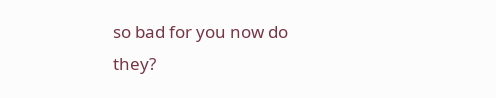so bad for you now do they?